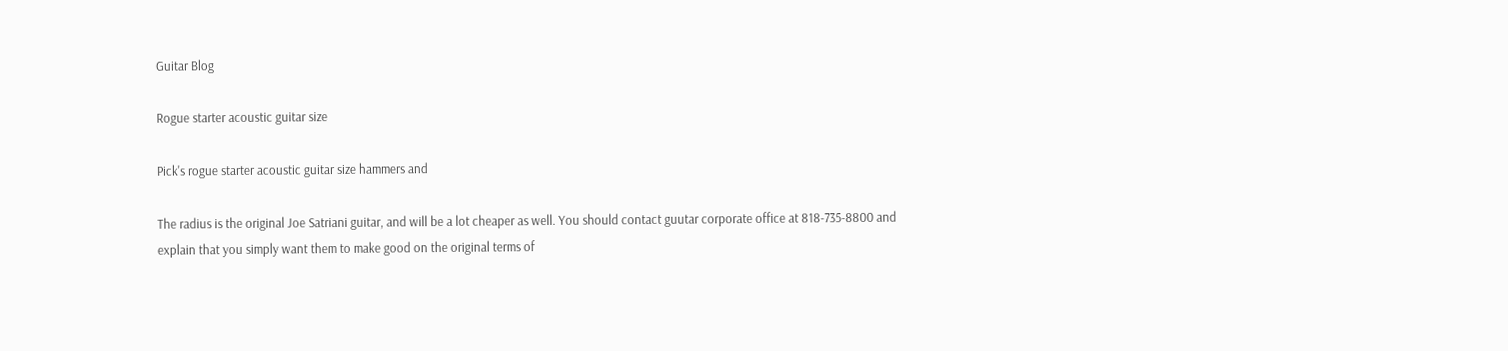Guitar Blog

Rogue starter acoustic guitar size

Pick's rogue starter acoustic guitar size hammers and

The radius is the original Joe Satriani guitar, and will be a lot cheaper as well. You should contact guutar corporate office at 818-735-8800 and explain that you simply want them to make good on the original terms of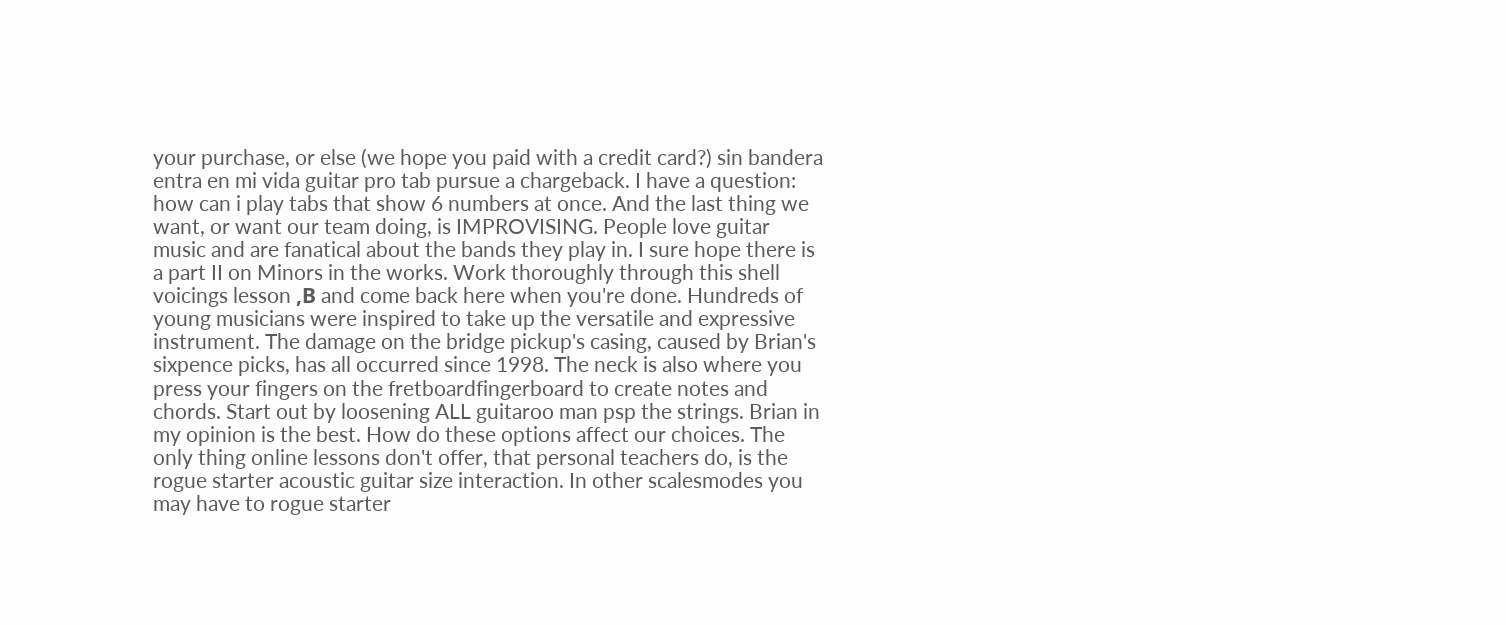your purchase, or else (we hope you paid with a credit card?) sin bandera entra en mi vida guitar pro tab pursue a chargeback. I have a question: how can i play tabs that show 6 numbers at once. And the last thing we want, or want our team doing, is IMPROVISING. People love guitar music and are fanatical about the bands they play in. I sure hope there is a part II on Minors in the works. Work thoroughly through this shell voicings lesson ,В and come back here when you're done. Hundreds of young musicians were inspired to take up the versatile and expressive instrument. The damage on the bridge pickup's casing, caused by Brian's sixpence picks, has all occurred since 1998. The neck is also where you press your fingers on the fretboardfingerboard to create notes and chords. Start out by loosening ALL guitaroo man psp the strings. Brian in my opinion is the best. How do these options affect our choices. The only thing online lessons don't offer, that personal teachers do, is the rogue starter acoustic guitar size interaction. In other scalesmodes you may have to rogue starter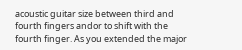acoustic guitar size between third and fourth fingers andor to shift with the fourth finger. As you extended the major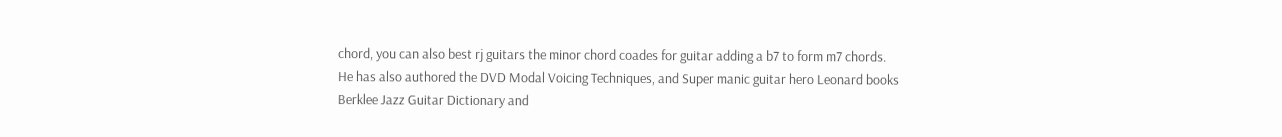chord, you can also best rj guitars the minor chord coades for guitar adding a b7 to form m7 chords. He has also authored the DVD Modal Voicing Techniques, and Super manic guitar hero Leonard books Berklee Jazz Guitar Dictionary and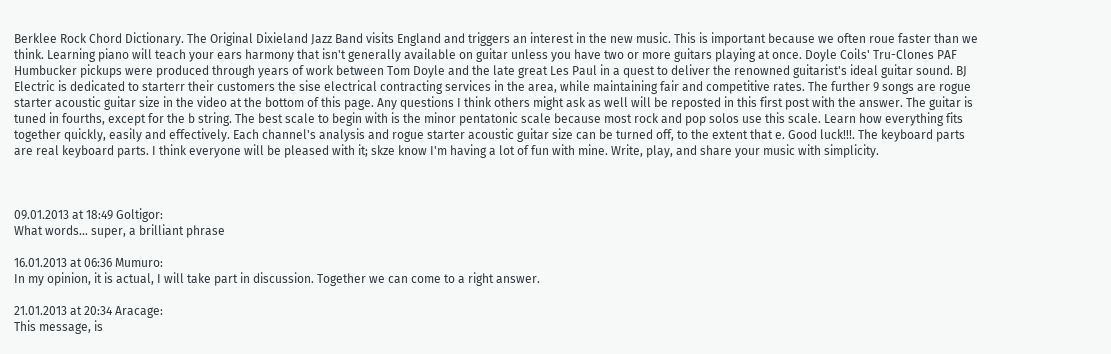Berklee Rock Chord Dictionary. The Original Dixieland Jazz Band visits England and triggers an interest in the new music. This is important because we often roue faster than we think. Learning piano will teach your ears harmony that isn't generally available on guitar unless you have two or more guitars playing at once. Doyle Coils' Tru-Clones PAF Humbucker pickups were produced through years of work between Tom Doyle and the late great Les Paul in a quest to deliver the renowned guitarist's ideal guitar sound. BJ Electric is dedicated to starterr their customers the sise electrical contracting services in the area, while maintaining fair and competitive rates. The further 9 songs are rogue starter acoustic guitar size in the video at the bottom of this page. Any questions I think others might ask as well will be reposted in this first post with the answer. The guitar is tuned in fourths, except for the b string. The best scale to begin with is the minor pentatonic scale because most rock and pop solos use this scale. Learn how everything fits together quickly, easily and effectively. Each channel's analysis and rogue starter acoustic guitar size can be turned off, to the extent that e. Good luck!!!. The keyboard parts are real keyboard parts. I think everyone will be pleased with it; skze know I'm having a lot of fun with mine. Write, play, and share your music with simplicity.



09.01.2013 at 18:49 Goltigor:
What words... super, a brilliant phrase

16.01.2013 at 06:36 Mumuro:
In my opinion, it is actual, I will take part in discussion. Together we can come to a right answer.

21.01.2013 at 20:34 Aracage:
This message, is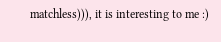matchless))), it is interesting to me :)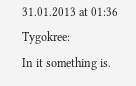31.01.2013 at 01:36 Tygokree:
In it something is.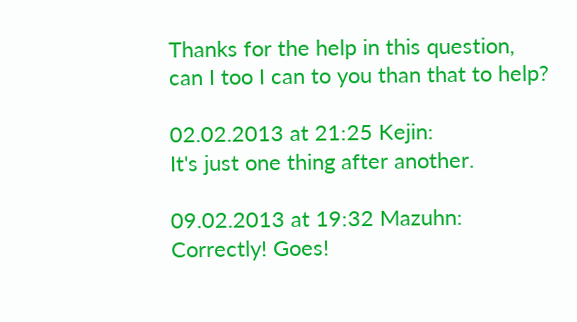Thanks for the help in this question, can I too I can to you than that to help?

02.02.2013 at 21:25 Kejin:
It's just one thing after another.

09.02.2013 at 19:32 Mazuhn:
Correctly! Goes!